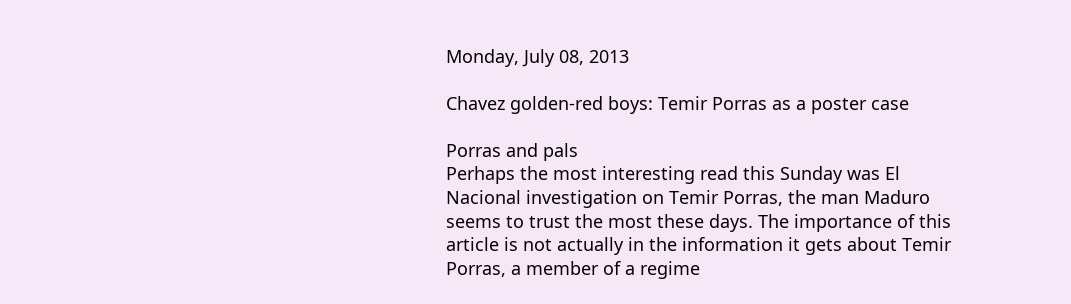Monday, July 08, 2013

Chavez golden-red boys: Temir Porras as a poster case

Porras and pals
Perhaps the most interesting read this Sunday was El Nacional investigation on Temir Porras, the man Maduro seems to trust the most these days. The importance of this article is not actually in the information it gets about Temir Porras, a member of a regime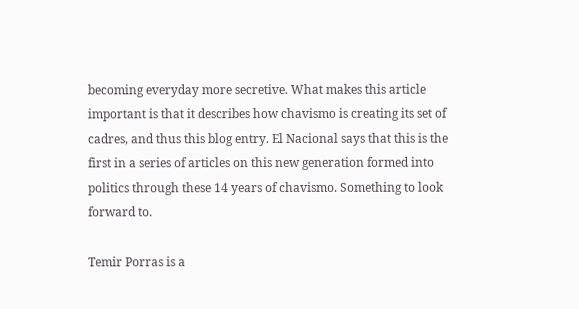becoming everyday more secretive. What makes this article important is that it describes how chavismo is creating its set of cadres, and thus this blog entry. El Nacional says that this is the first in a series of articles on this new generation formed into politics through these 14 years of chavismo. Something to look forward to.

Temir Porras is a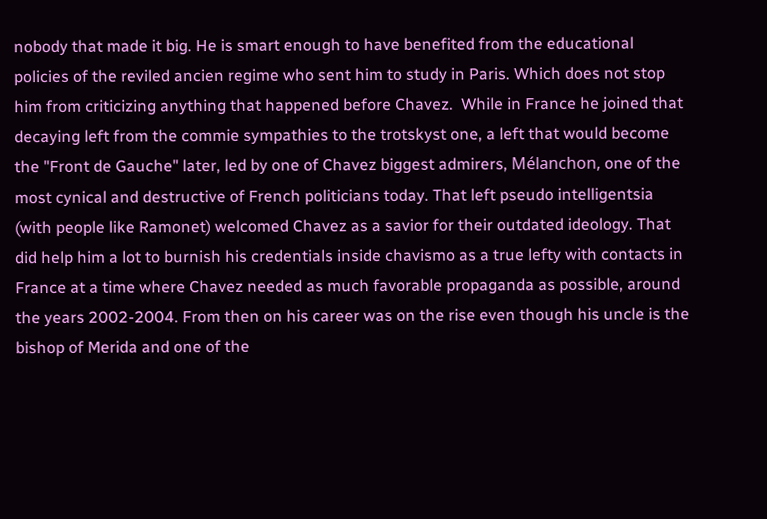nobody that made it big. He is smart enough to have benefited from the educational policies of the reviled ancien regime who sent him to study in Paris. Which does not stop him from criticizing anything that happened before Chavez.  While in France he joined that decaying left from the commie sympathies to the trotskyst one, a left that would become the "Front de Gauche" later, led by one of Chavez biggest admirers, Mélanchon, one of the most cynical and destructive of French politicians today. That left pseudo intelligentsia (with people like Ramonet) welcomed Chavez as a savior for their outdated ideology. That did help him a lot to burnish his credentials inside chavismo as a true lefty with contacts in France at a time where Chavez needed as much favorable propaganda as possible, around the years 2002-2004. From then on his career was on the rise even though his uncle is the bishop of Merida and one of the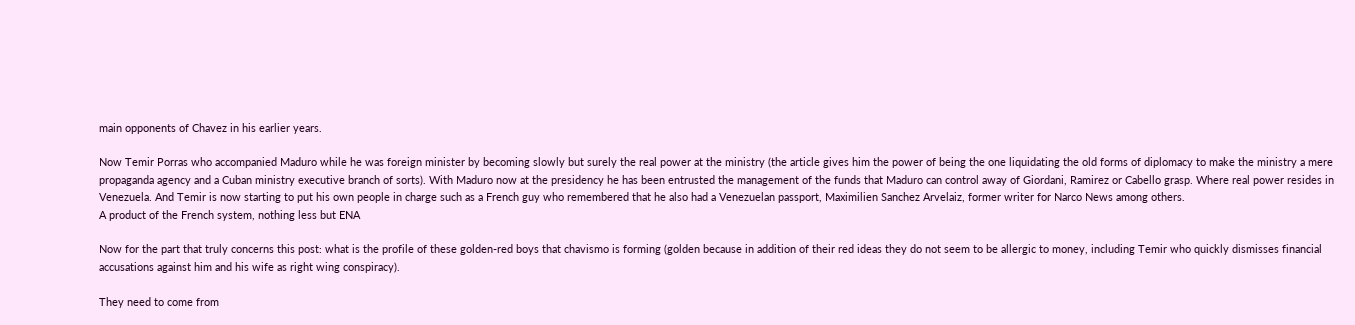main opponents of Chavez in his earlier years.

Now Temir Porras who accompanied Maduro while he was foreign minister by becoming slowly but surely the real power at the ministry (the article gives him the power of being the one liquidating the old forms of diplomacy to make the ministry a mere propaganda agency and a Cuban ministry executive branch of sorts). With Maduro now at the presidency he has been entrusted the management of the funds that Maduro can control away of Giordani, Ramirez or Cabello grasp. Where real power resides in Venezuela. And Temir is now starting to put his own people in charge such as a French guy who remembered that he also had a Venezuelan passport, Maximilien Sanchez Arvelaiz, former writer for Narco News among others.
A product of the French system, nothing less but ENA

Now for the part that truly concerns this post: what is the profile of these golden-red boys that chavismo is forming (golden because in addition of their red ideas they do not seem to be allergic to money, including Temir who quickly dismisses financial accusations against him and his wife as right wing conspiracy).

They need to come from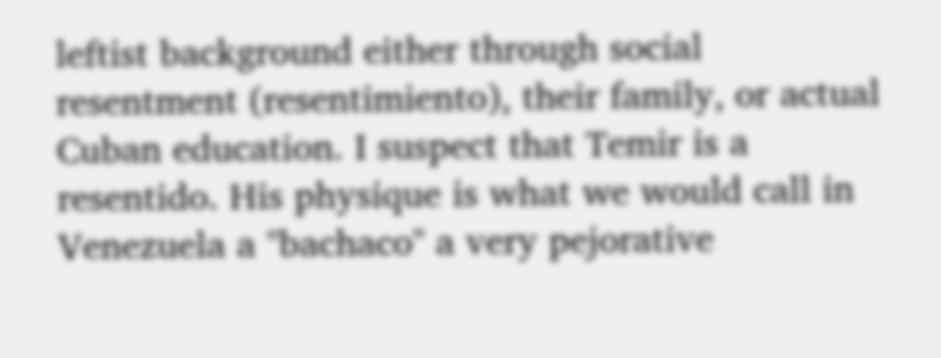leftist background either through social resentment (resentimiento), their family, or actual Cuban education. I suspect that Temir is a resentido. His physique is what we would call in Venezuela a "bachaco" a very pejorative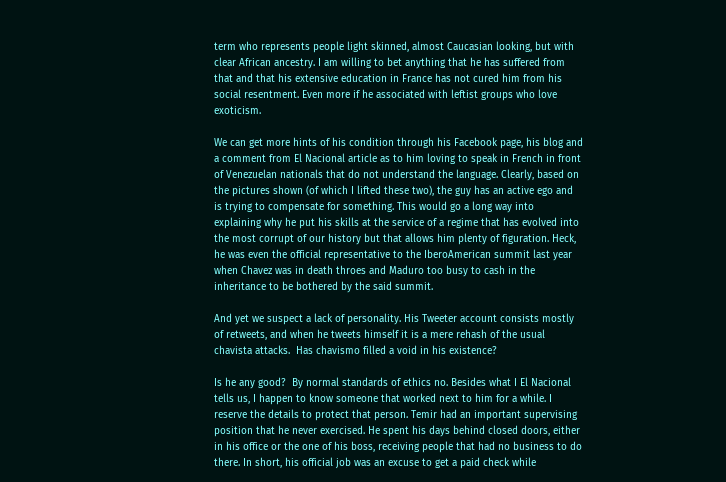term who represents people light skinned, almost Caucasian looking, but with clear African ancestry. I am willing to bet anything that he has suffered from that and that his extensive education in France has not cured him from his social resentment. Even more if he associated with leftist groups who love exoticism.

We can get more hints of his condition through his Facebook page, his blog and a comment from El Nacional article as to him loving to speak in French in front of Venezuelan nationals that do not understand the language. Clearly, based on the pictures shown (of which I lifted these two), the guy has an active ego and is trying to compensate for something. This would go a long way into explaining why he put his skills at the service of a regime that has evolved into the most corrupt of our history but that allows him plenty of figuration. Heck, he was even the official representative to the IberoAmerican summit last year when Chavez was in death throes and Maduro too busy to cash in the inheritance to be bothered by the said summit.

And yet we suspect a lack of personality. His Tweeter account consists mostly of retweets, and when he tweets himself it is a mere rehash of the usual chavista attacks.  Has chavismo filled a void in his existence?

Is he any good?  By normal standards of ethics no. Besides what I El Nacional tells us, I happen to know someone that worked next to him for a while. I reserve the details to protect that person. Temir had an important supervising position that he never exercised. He spent his days behind closed doors, either in his office or the one of his boss, receiving people that had no business to do there. In short, his official job was an excuse to get a paid check while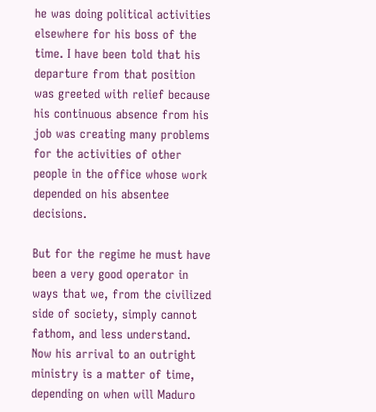he was doing political activities elsewhere for his boss of the time. I have been told that his departure from that position was greeted with relief because his continuous absence from his job was creating many problems for the activities of other people in the office whose work depended on his absentee decisions.

But for the regime he must have been a very good operator in ways that we, from the civilized side of society, simply cannot fathom, and less understand. Now his arrival to an outright ministry is a matter of time, depending on when will Maduro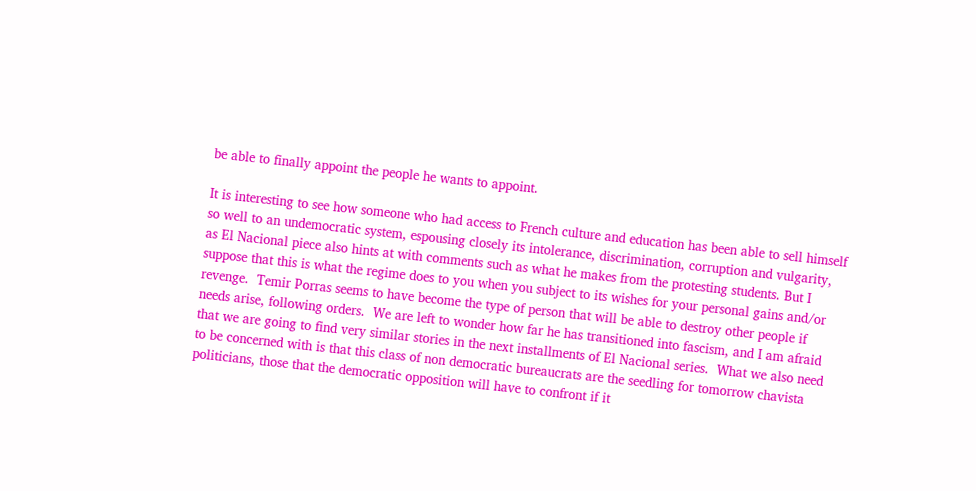be able to finally appoint the people he wants to appoint.

It is interesting to see how someone who had access to French culture and education has been able to sell himself so well to an undemocratic system, espousing closely its intolerance, discrimination, corruption and vulgarity, as El Nacional piece also hints at with comments such as what he makes from the protesting students. But I suppose that this is what the regime does to you when you subject to its wishes for your personal gains and/or revenge.  Temir Porras seems to have become the type of person that will be able to destroy other people if needs arise, following orders.  We are left to wonder how far he has transitioned into fascism, and I am afraid that we are going to find very similar stories in the next installments of El Nacional series.  What we also need to be concerned with is that this class of non democratic bureaucrats are the seedling for tomorrow chavista politicians, those that the democratic opposition will have to confront if it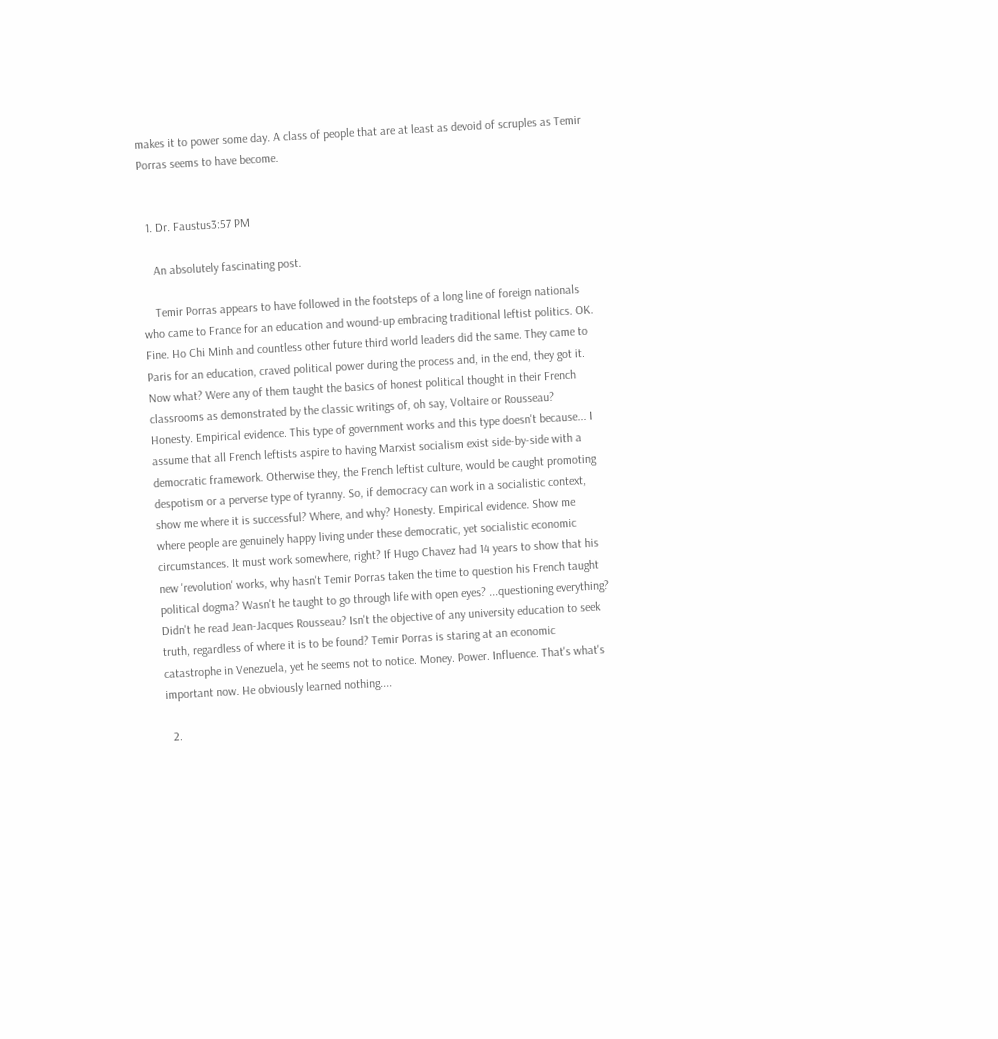makes it to power some day. A class of people that are at least as devoid of scruples as Temir Porras seems to have become.


  1. Dr. Faustus3:57 PM

    An absolutely fascinating post.

    Temir Porras appears to have followed in the footsteps of a long line of foreign nationals who came to France for an education and wound-up embracing traditional leftist politics. OK. Fine. Ho Chi Minh and countless other future third world leaders did the same. They came to Paris for an education, craved political power during the process and, in the end, they got it. Now what? Were any of them taught the basics of honest political thought in their French classrooms as demonstrated by the classic writings of, oh say, Voltaire or Rousseau? Honesty. Empirical evidence. This type of government works and this type doesn't because... I assume that all French leftists aspire to having Marxist socialism exist side-by-side with a democratic framework. Otherwise they, the French leftist culture, would be caught promoting despotism or a perverse type of tyranny. So, if democracy can work in a socialistic context, show me where it is successful? Where, and why? Honesty. Empirical evidence. Show me where people are genuinely happy living under these democratic, yet socialistic economic circumstances. It must work somewhere, right? If Hugo Chavez had 14 years to show that his new 'revolution' works, why hasn't Temir Porras taken the time to question his French taught political dogma? Wasn't he taught to go through life with open eyes? ...questioning everything? Didn't he read Jean-Jacques Rousseau? Isn't the objective of any university education to seek truth, regardless of where it is to be found? Temir Porras is staring at an economic catastrophe in Venezuela, yet he seems not to notice. Money. Power. Influence. That's what's important now. He obviously learned nothing....

  2.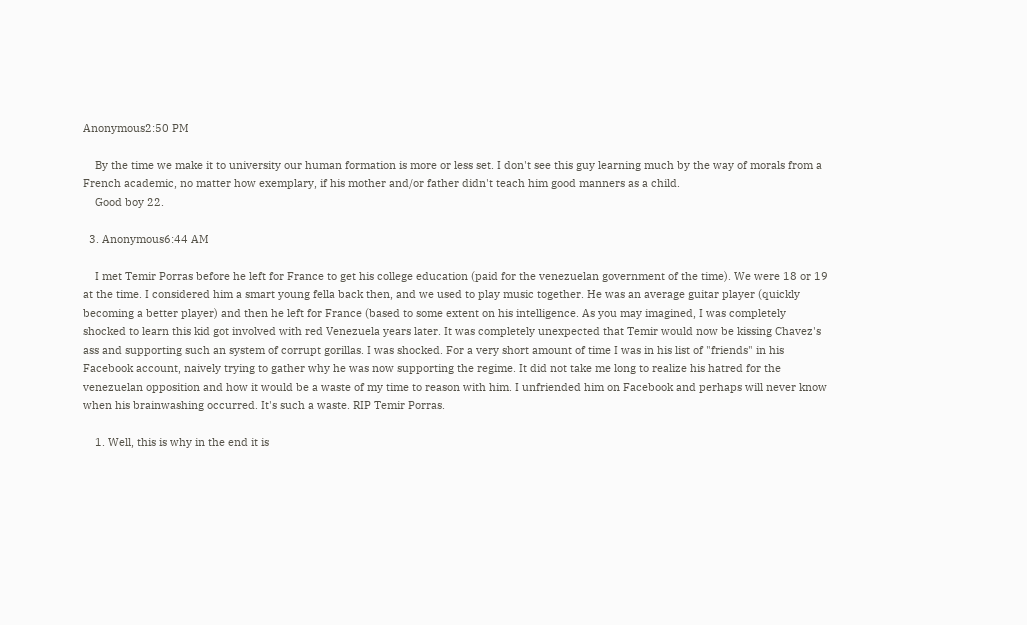Anonymous2:50 PM

    By the time we make it to university our human formation is more or less set. I don't see this guy learning much by the way of morals from a French academic, no matter how exemplary, if his mother and/or father didn't teach him good manners as a child.
    Good boy 22.

  3. Anonymous6:44 AM

    I met Temir Porras before he left for France to get his college education (paid for the venezuelan government of the time). We were 18 or 19 at the time. I considered him a smart young fella back then, and we used to play music together. He was an average guitar player (quickly becoming a better player) and then he left for France (based to some extent on his intelligence. As you may imagined, I was completely shocked to learn this kid got involved with red Venezuela years later. It was completely unexpected that Temir would now be kissing Chavez's ass and supporting such an system of corrupt gorillas. I was shocked. For a very short amount of time I was in his list of "friends" in his Facebook account, naively trying to gather why he was now supporting the regime. It did not take me long to realize his hatred for the venezuelan opposition and how it would be a waste of my time to reason with him. I unfriended him on Facebook and perhaps will never know when his brainwashing occurred. It's such a waste. RIP Temir Porras.

    1. Well, this is why in the end it is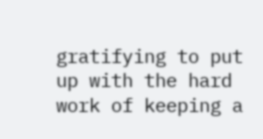gratifying to put up with the hard work of keeping a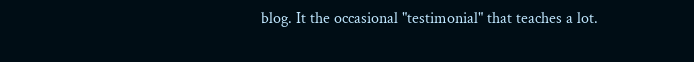blog. It the occasional "testimonial" that teaches a lot.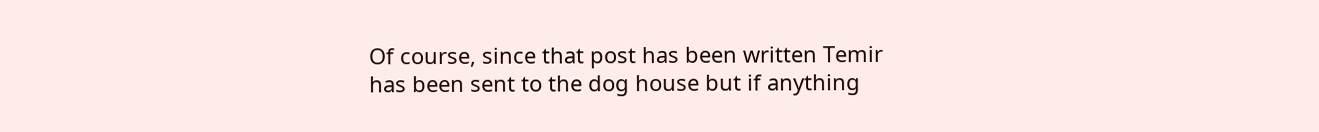Of course, since that post has been written Temir has been sent to the dog house but if anything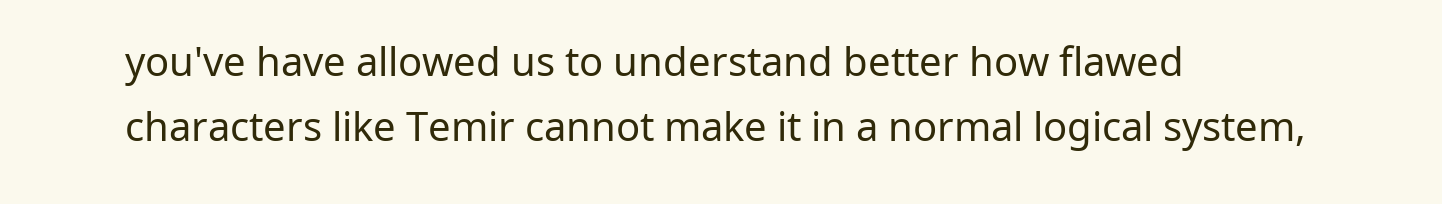you've have allowed us to understand better how flawed characters like Temir cannot make it in a normal logical system,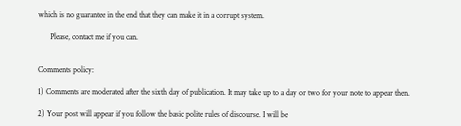which is no guarantee in the end that they can make it in a corrupt system.

      Please, contact me if you can.


Comments policy:

1) Comments are moderated after the sixth day of publication. It may take up to a day or two for your note to appear then.

2) Your post will appear if you follow the basic polite rules of discourse. I will be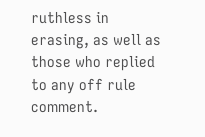ruthless in erasing, as well as those who replied to any off rule comment.